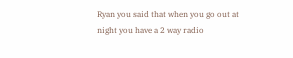Ryan you said that when you go out at night you have a 2 way radio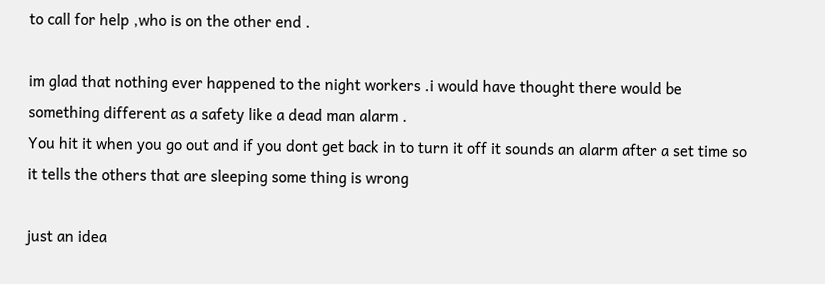to call for help ,who is on the other end .

im glad that nothing ever happened to the night workers .i would have thought there would be something different as a safety like a dead man alarm .
You hit it when you go out and if you dont get back in to turn it off it sounds an alarm after a set time so it tells the others that are sleeping some thing is wrong

just an idea